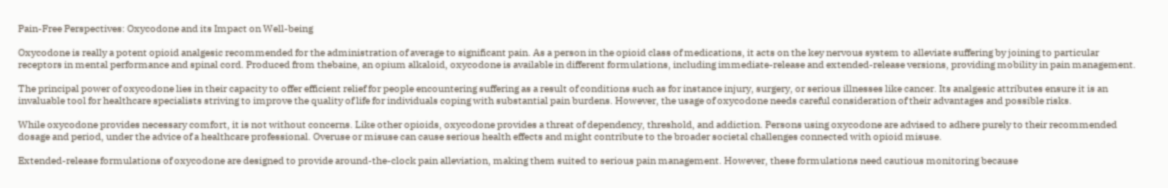Pain-Free Perspectives: Oxycodone and its Impact on Well-being

Oxycodone is really a potent opioid analgesic recommended for the administration of average to significant pain. As a person in the opioid class of medications, it acts on the key nervous system to alleviate suffering by joining to particular receptors in mental performance and spinal cord. Produced from thebaine, an opium alkaloid, oxycodone is available in different formulations, including immediate-release and extended-release versions, providing mobility in pain management.

The principal power of oxycodone lies in their capacity to offer efficient relief for people encountering suffering as a result of conditions such as for instance injury, surgery, or serious illnesses like cancer. Its analgesic attributes ensure it is an invaluable tool for healthcare specialists striving to improve the quality of life for individuals coping with substantial pain burdens. However, the usage of oxycodone needs careful consideration of their advantages and possible risks.

While oxycodone provides necessary comfort, it is not without concerns. Like other opioids, oxycodone provides a threat of dependency, threshold, and addiction. Persons using oxycodone are advised to adhere purely to their recommended dosage and period, under the advice of a healthcare professional. Overuse or misuse can cause serious health effects and might contribute to the broader societal challenges connected with opioid misuse.

Extended-release formulations of oxycodone are designed to provide around-the-clock pain alleviation, making them suited to serious pain management. However, these formulations need cautious monitoring because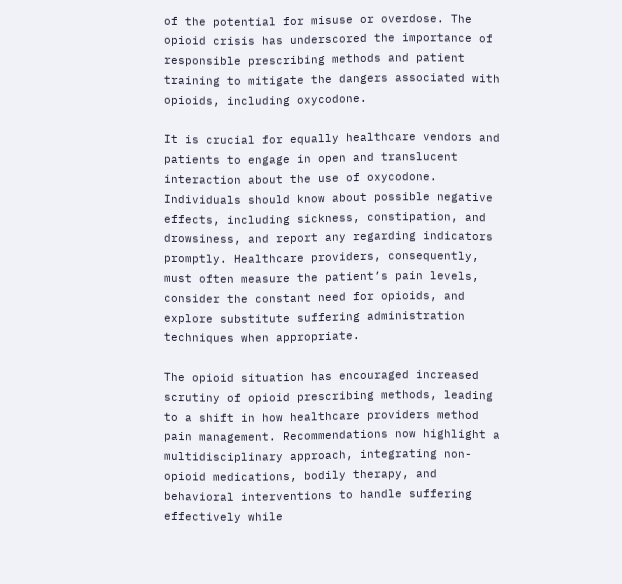of the potential for misuse or overdose. The opioid crisis has underscored the importance of responsible prescribing methods and patient training to mitigate the dangers associated with opioids, including oxycodone.

It is crucial for equally healthcare vendors and patients to engage in open and translucent interaction about the use of oxycodone. Individuals should know about possible negative effects, including sickness, constipation, and drowsiness, and report any regarding indicators promptly. Healthcare providers, consequently, must often measure the patient’s pain levels, consider the constant need for opioids, and explore substitute suffering administration techniques when appropriate.

The opioid situation has encouraged increased scrutiny of opioid prescribing methods, leading to a shift in how healthcare providers method pain management. Recommendations now highlight a multidisciplinary approach, integrating non-opioid medications, bodily therapy, and behavioral interventions to handle suffering effectively while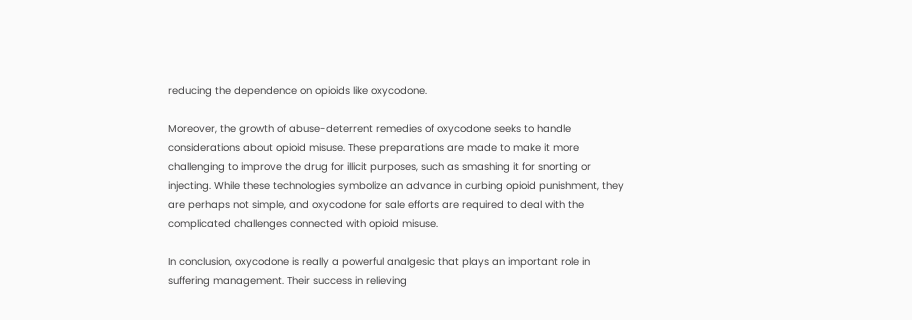reducing the dependence on opioids like oxycodone.

Moreover, the growth of abuse-deterrent remedies of oxycodone seeks to handle considerations about opioid misuse. These preparations are made to make it more challenging to improve the drug for illicit purposes, such as smashing it for snorting or injecting. While these technologies symbolize an advance in curbing opioid punishment, they are perhaps not simple, and oxycodone for sale efforts are required to deal with the complicated challenges connected with opioid misuse.

In conclusion, oxycodone is really a powerful analgesic that plays an important role in suffering management. Their success in relieving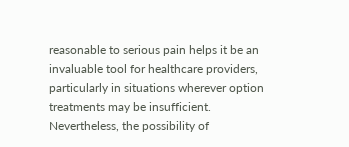reasonable to serious pain helps it be an invaluable tool for healthcare providers, particularly in situations wherever option treatments may be insufficient. Nevertheless, the possibility of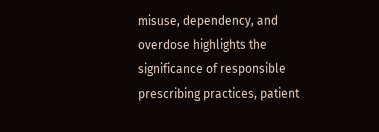misuse, dependency, and overdose highlights the significance of responsible prescribing practices, patient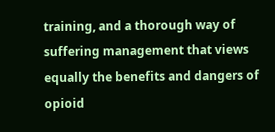training, and a thorough way of suffering management that views equally the benefits and dangers of opioid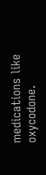medications like oxycodone.